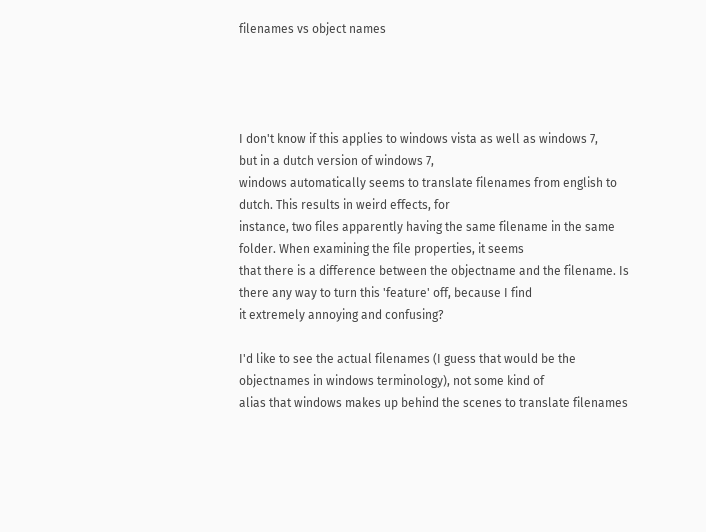filenames vs object names




I don't know if this applies to windows vista as well as windows 7,
but in a dutch version of windows 7,
windows automatically seems to translate filenames from english to
dutch. This results in weird effects, for
instance, two files apparently having the same filename in the same
folder. When examining the file properties, it seems
that there is a difference between the objectname and the filename. Is
there any way to turn this 'feature' off, because I find
it extremely annoying and confusing?

I'd like to see the actual filenames (I guess that would be the
objectnames in windows terminology), not some kind of
alias that windows makes up behind the scenes to translate filenames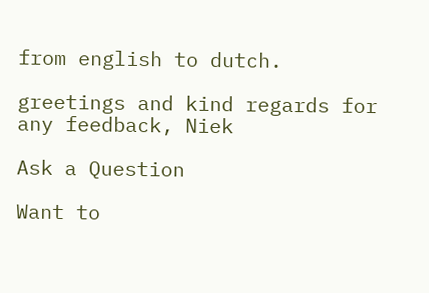from english to dutch.

greetings and kind regards for any feedback, Niek

Ask a Question

Want to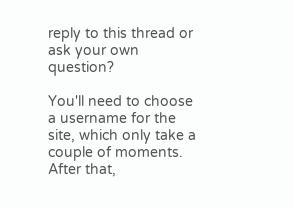reply to this thread or ask your own question?

You'll need to choose a username for the site, which only take a couple of moments. After that,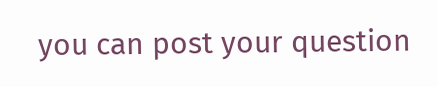you can post your question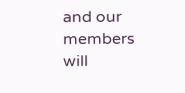and our members will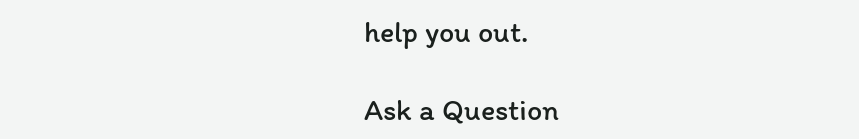help you out.

Ask a Question